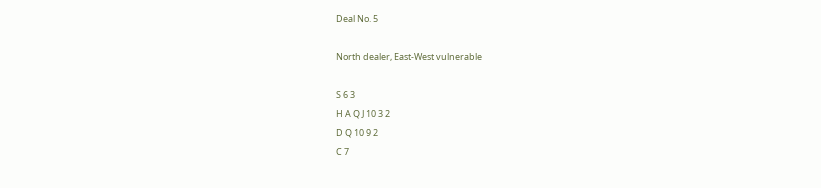Deal No. 5

North dealer, East-West vulnerable

S 6 3
H A Q J 10 3 2
D Q 10 9 2
C 7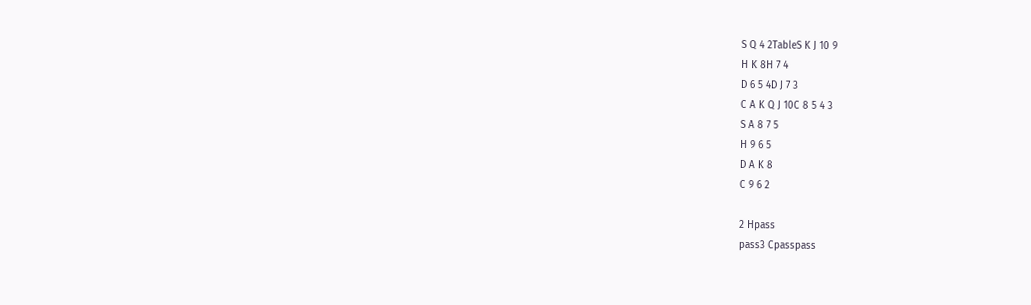S Q 4 2TableS K J 10 9
H K 8H 7 4
D 6 5 4D J 7 3
C A K Q J 10C 8 5 4 3
S A 8 7 5
H 9 6 5
D A K 8
C 9 6 2

2 Hpass
pass3 Cpasspass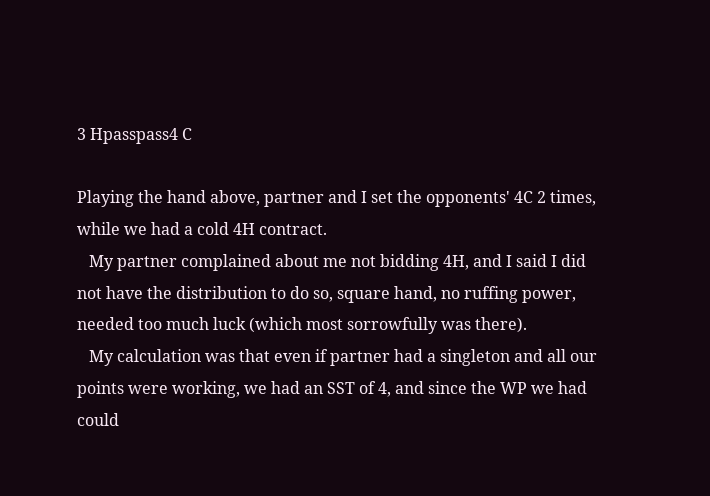3 Hpasspass4 C

Playing the hand above, partner and I set the opponents' 4C 2 times, while we had a cold 4H contract.
   My partner complained about me not bidding 4H, and I said I did not have the distribution to do so, square hand, no ruffing power, needed too much luck (which most sorrowfully was there).
   My calculation was that even if partner had a singleton and all our points were working, we had an SST of 4, and since the WP we had could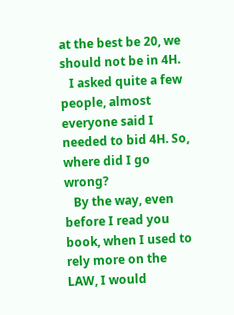at the best be 20, we should not be in 4H.
   I asked quite a few people, almost everyone said I needed to bid 4H. So, where did I go wrong?
   By the way, even before I read you book, when I used to rely more on the LAW, I would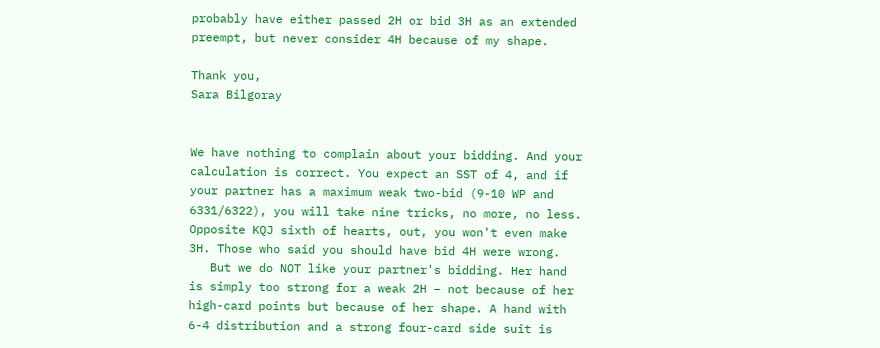probably have either passed 2H or bid 3H as an extended preempt, but never consider 4H because of my shape.

Thank you,
Sara Bilgoray


We have nothing to complain about your bidding. And your calculation is correct. You expect an SST of 4, and if your partner has a maximum weak two-bid (9-10 WP and 6331/6322), you will take nine tricks, no more, no less. Opposite KQJ sixth of hearts, out, you won't even make 3H. Those who said you should have bid 4H were wrong.
   But we do NOT like your partner's bidding. Her hand is simply too strong for a weak 2H – not because of her high-card points but because of her shape. A hand with 6-4 distribution and a strong four-card side suit is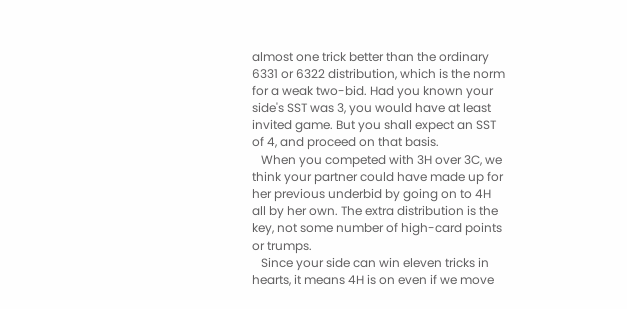almost one trick better than the ordinary 6331 or 6322 distribution, which is the norm for a weak two-bid. Had you known your side's SST was 3, you would have at least invited game. But you shall expect an SST of 4, and proceed on that basis.
   When you competed with 3H over 3C, we think your partner could have made up for her previous underbid by going on to 4H all by her own. The extra distribution is the key, not some number of high-card points or trumps.
   Since your side can win eleven tricks in hearts, it means 4H is on even if we move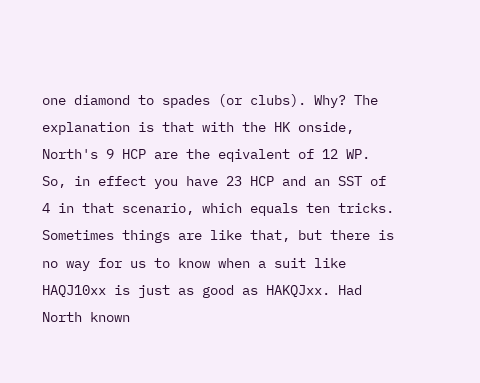one diamond to spades (or clubs). Why? The explanation is that with the HK onside, North's 9 HCP are the eqivalent of 12 WP. So, in effect you have 23 HCP and an SST of 4 in that scenario, which equals ten tricks. Sometimes things are like that, but there is no way for us to know when a suit like HAQJ10xx is just as good as HAKQJxx. Had North known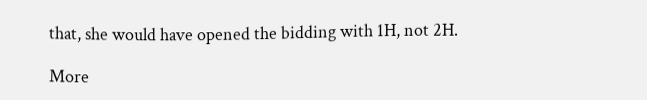that, she would have opened the bidding with 1H, not 2H.

More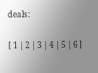deals:

[ 1 | 2 | 3 | 4 | 5 | 6 ]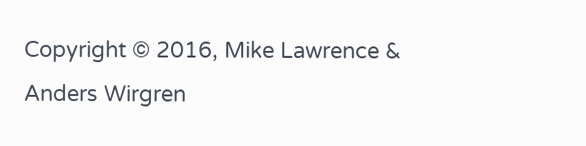Copyright © 2016, Mike Lawrence & Anders Wirgren